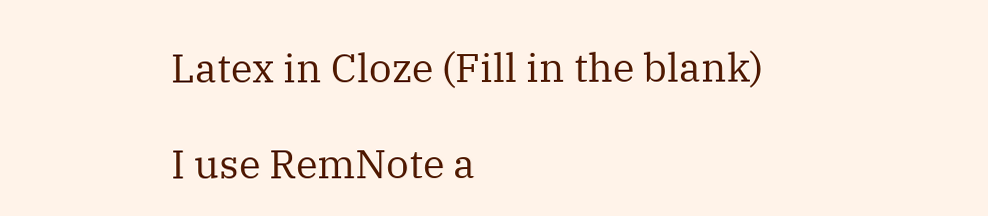Latex in Cloze (Fill in the blank)

I use RemNote a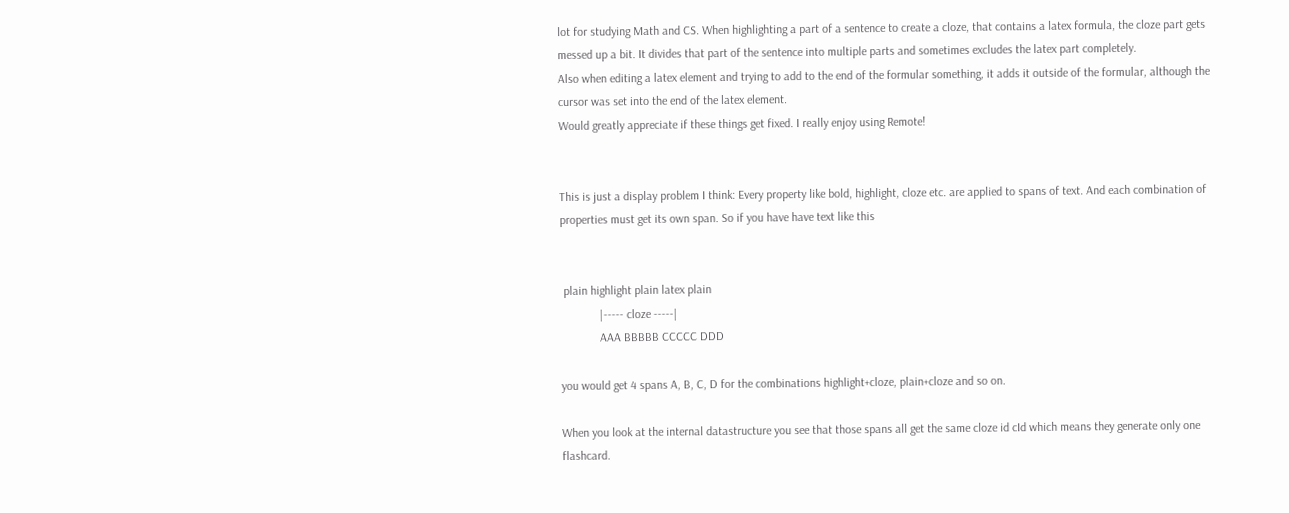lot for studying Math and CS. When highlighting a part of a sentence to create a cloze, that contains a latex formula, the cloze part gets messed up a bit. It divides that part of the sentence into multiple parts and sometimes excludes the latex part completely.
Also when editing a latex element and trying to add to the end of the formular something, it adds it outside of the formular, although the cursor was set into the end of the latex element.
Would greatly appreciate if these things get fixed. I really enjoy using Remote!


This is just a display problem I think: Every property like bold, highlight, cloze etc. are applied to spans of text. And each combination of properties must get its own span. So if you have have text like this


 plain highlight plain latex plain
             |----- cloze -----|
             AAA BBBBB CCCCC DDD

you would get 4 spans A, B, C, D for the combinations highlight+cloze, plain+cloze and so on.

When you look at the internal datastructure you see that those spans all get the same cloze id cId which means they generate only one flashcard.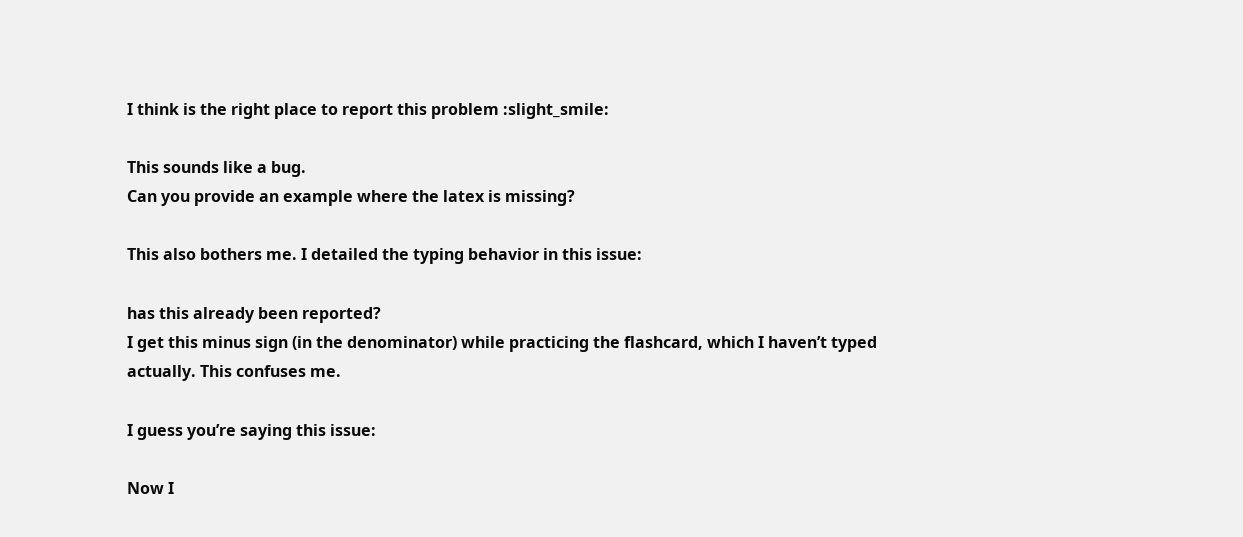I think is the right place to report this problem :slight_smile:

This sounds like a bug.
Can you provide an example where the latex is missing?

This also bothers me. I detailed the typing behavior in this issue:

has this already been reported?
I get this minus sign (in the denominator) while practicing the flashcard, which I haven’t typed actually. This confuses me.

I guess you’re saying this issue:

Now I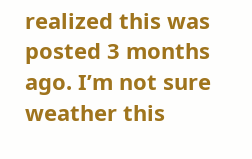realized this was posted 3 months ago. I’m not sure weather this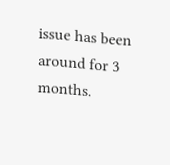issue has been around for 3 months.